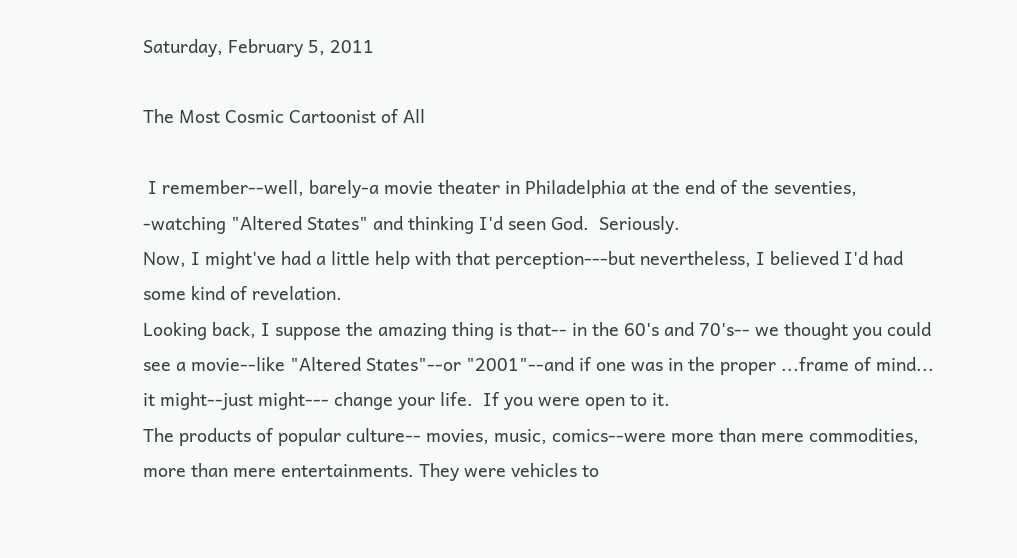Saturday, February 5, 2011

The Most Cosmic Cartoonist of All

 I remember--well, barely-a movie theater in Philadelphia at the end of the seventies, -watching "Altered States" and thinking I'd seen God.  Seriously.
Now, I might've had a little help with that perception---but nevertheless, I believed I'd had some kind of revelation.
Looking back, I suppose the amazing thing is that-- in the 60's and 70's-- we thought you could see a movie--like "Altered States"--or "2001"--and if one was in the proper ...frame of mind... it might--just might--- change your life.  If you were open to it.
The products of popular culture-- movies, music, comics--were more than mere commodities, more than mere entertainments. They were vehicles to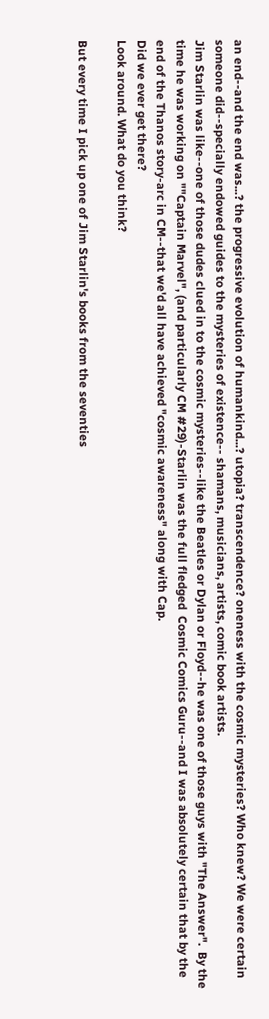an end--and the end was...? the progressive evolution of humankind...? utopia? transcendence? oneness with the cosmic mysteries? Who knew? We were certain someone did--specially endowed guides to the mysteries of existence-- shamans, musicians, artists, comic book artists.
Jim Starlin was like--one of those dudes clued in to the cosmic mysteries--like the Beatles or Dylan or Floyd--he was one of those guys with "The Answer".  By the time he was working on ""Captain Marvel", (and particularly CM #29)-Starlin was the full fledged  Cosmic Comics Guru--and I was absolutely certain that by the end of the Thanos story-arc in CM--that we'd all have achieved "cosmic awareness" along with Cap.
Did we ever get there?
Look around. What do you think?

But every time I pick up one of Jim Starlin's books from the seventies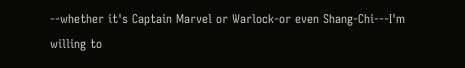--whether it's Captain Marvel or Warlock-or even Shang-Chi---I'm willing to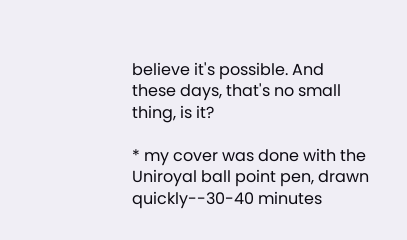believe it's possible. And these days, that's no small thing, is it?

* my cover was done with the Uniroyal ball point pen, drawn quickly--30-40 minutes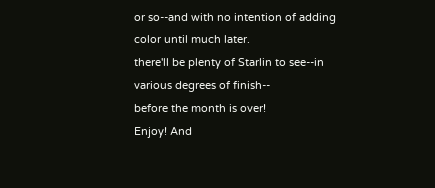or so--and with no intention of adding color until much later.
there'll be plenty of Starlin to see--in various degrees of finish--
before the month is over!
Enjoy! And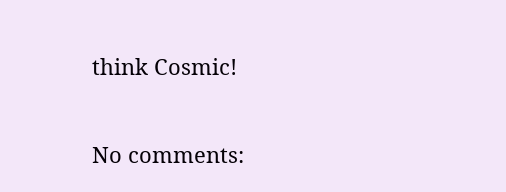think Cosmic!

No comments: